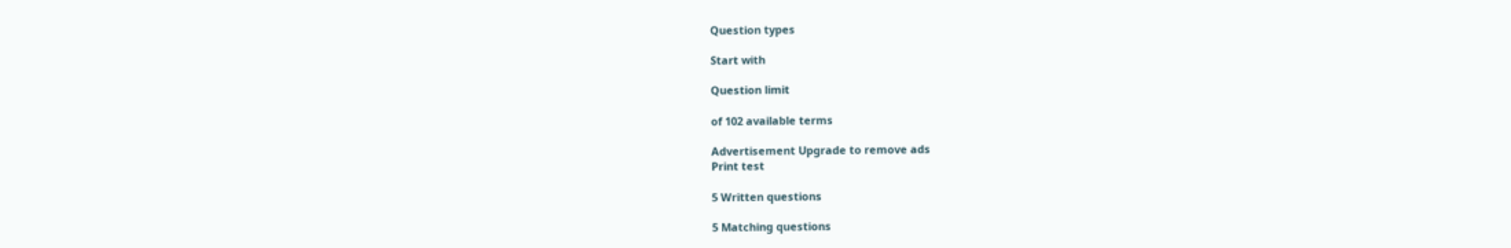Question types

Start with

Question limit

of 102 available terms

Advertisement Upgrade to remove ads
Print test

5 Written questions

5 Matching questions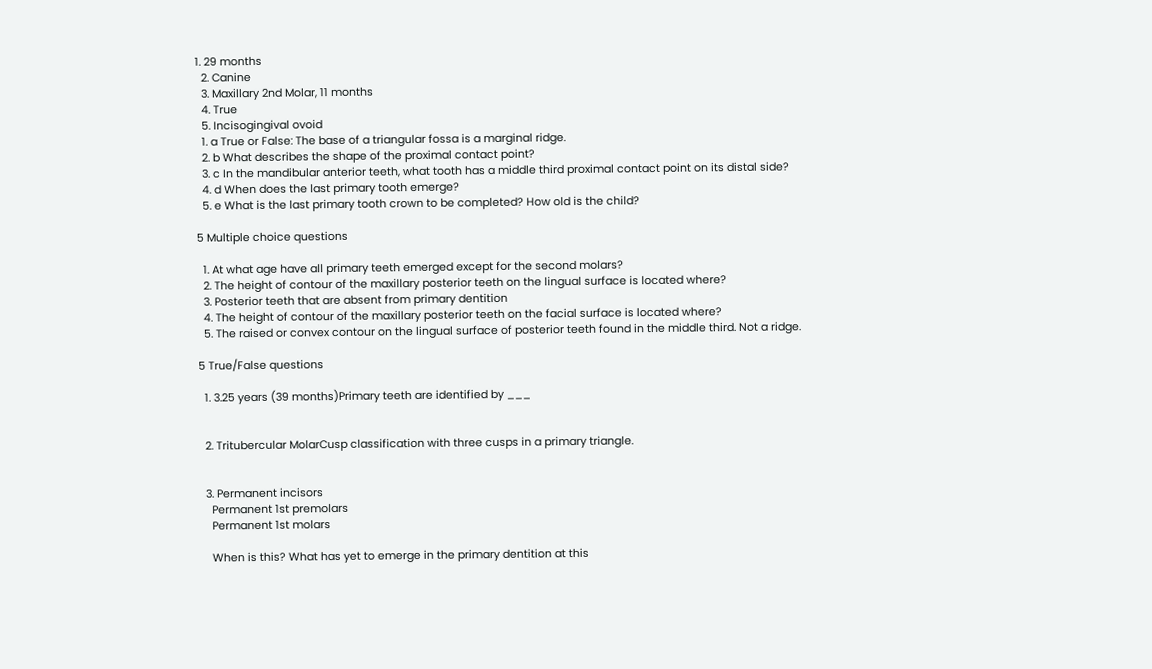1. 29 months
  2. Canine
  3. Maxillary 2nd Molar, 11 months
  4. True
  5. Incisogingival ovoid
  1. a True or False: The base of a triangular fossa is a marginal ridge.
  2. b What describes the shape of the proximal contact point?
  3. c In the mandibular anterior teeth, what tooth has a middle third proximal contact point on its distal side?
  4. d When does the last primary tooth emerge?
  5. e What is the last primary tooth crown to be completed? How old is the child?

5 Multiple choice questions

  1. At what age have all primary teeth emerged except for the second molars?
  2. The height of contour of the maxillary posterior teeth on the lingual surface is located where?
  3. Posterior teeth that are absent from primary dentition
  4. The height of contour of the maxillary posterior teeth on the facial surface is located where?
  5. The raised or convex contour on the lingual surface of posterior teeth found in the middle third. Not a ridge.

5 True/False questions

  1. 3.25 years (39 months)Primary teeth are identified by ___


  2. Tritubercular MolarCusp classification with three cusps in a primary triangle.


  3. Permanent incisors
    Permanent 1st premolars
    Permanent 1st molars

    When is this? What has yet to emerge in the primary dentition at this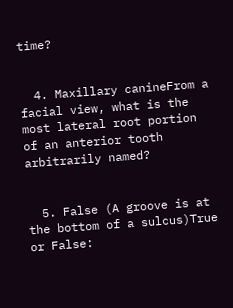time?


  4. Maxillary canineFrom a facial view, what is the most lateral root portion of an anterior tooth arbitrarily named?


  5. False (A groove is at the bottom of a sulcus)True or False: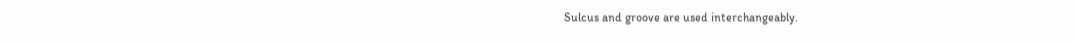Sulcus and groove are used interchangeably.